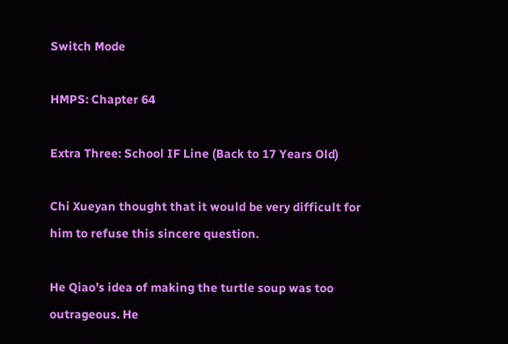Switch Mode

HMPS: Chapter 64

Extra Three: School IF Line (Back to 17 Years Old)

Chi Xueyan thought that it would be very difficult for him to refuse this sincere question.

He Qiao’s idea of making the turtle soup was too outrageous. He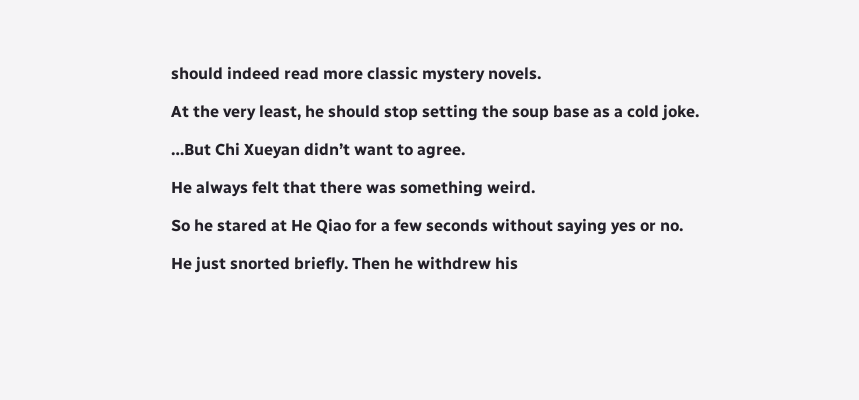should indeed read more classic mystery novels.

At the very least, he should stop setting the soup base as a cold joke.

…But Chi Xueyan didn’t want to agree.

He always felt that there was something weird.

So he stared at He Qiao for a few seconds without saying yes or no.

He just snorted briefly. Then he withdrew his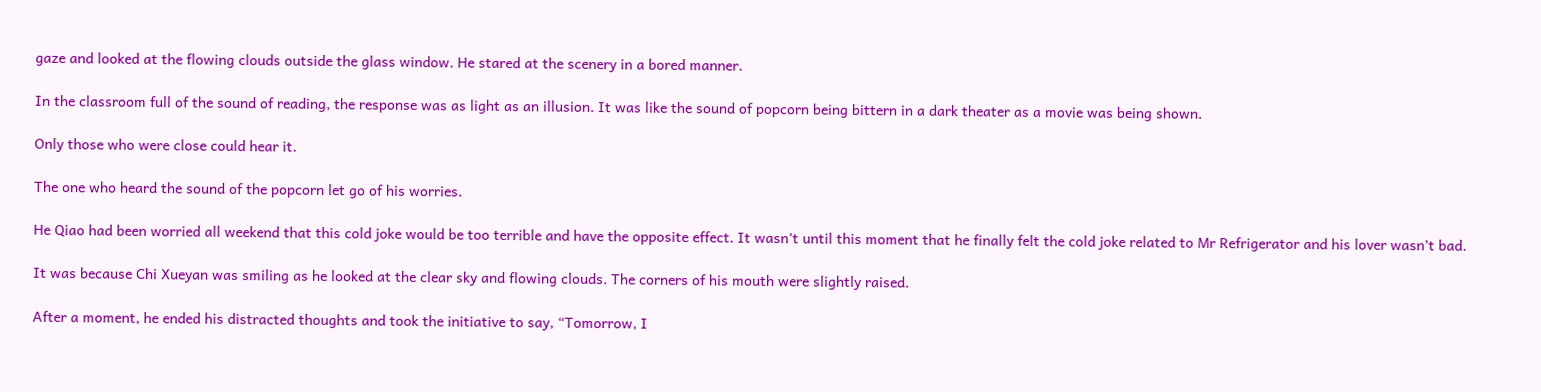gaze and looked at the flowing clouds outside the glass window. He stared at the scenery in a bored manner.

In the classroom full of the sound of reading, the response was as light as an illusion. It was like the sound of popcorn being bittern in a dark theater as a movie was being shown.

Only those who were close could hear it.

The one who heard the sound of the popcorn let go of his worries.

He Qiao had been worried all weekend that this cold joke would be too terrible and have the opposite effect. It wasn’t until this moment that he finally felt the cold joke related to Mr Refrigerator and his lover wasn’t bad.

It was because Chi Xueyan was smiling as he looked at the clear sky and flowing clouds. The corners of his mouth were slightly raised.

After a moment, he ended his distracted thoughts and took the initiative to say, “Tomorrow, I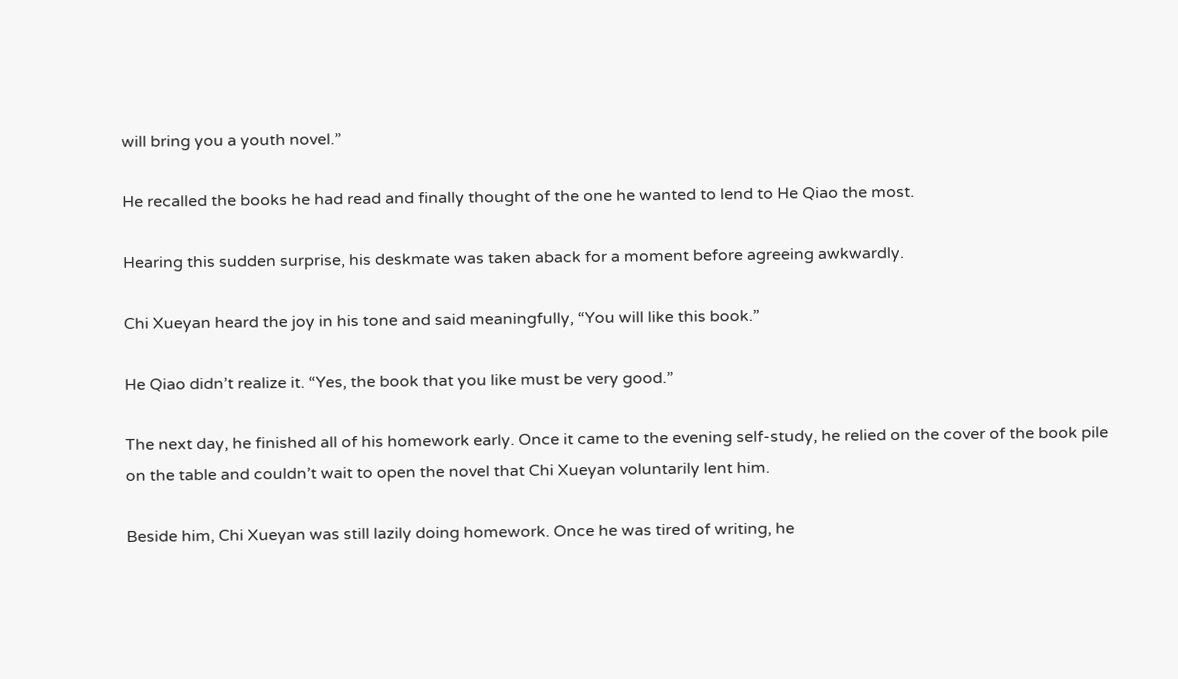will bring you a youth novel.”

He recalled the books he had read and finally thought of the one he wanted to lend to He Qiao the most.

Hearing this sudden surprise, his deskmate was taken aback for a moment before agreeing awkwardly.

Chi Xueyan heard the joy in his tone and said meaningfully, “You will like this book.”

He Qiao didn’t realize it. “Yes, the book that you like must be very good.”

The next day, he finished all of his homework early. Once it came to the evening self-study, he relied on the cover of the book pile on the table and couldn’t wait to open the novel that Chi Xueyan voluntarily lent him.

Beside him, Chi Xueyan was still lazily doing homework. Once he was tired of writing, he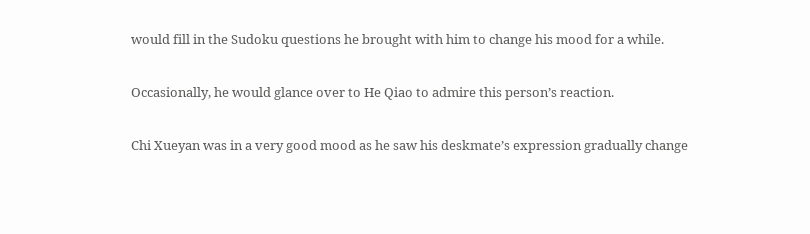would fill in the Sudoku questions he brought with him to change his mood for a while.

Occasionally, he would glance over to He Qiao to admire this person’s reaction.

Chi Xueyan was in a very good mood as he saw his deskmate’s expression gradually change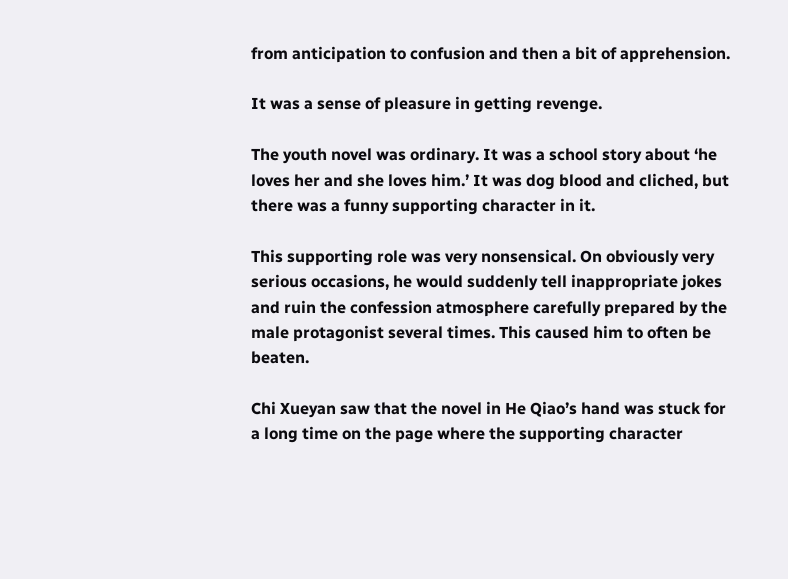from anticipation to confusion and then a bit of apprehension.

It was a sense of pleasure in getting revenge.

The youth novel was ordinary. It was a school story about ‘he loves her and she loves him.’ It was dog blood and cliched, but there was a funny supporting character in it.

This supporting role was very nonsensical. On obviously very serious occasions, he would suddenly tell inappropriate jokes and ruin the confession atmosphere carefully prepared by the male protagonist several times. This caused him to often be beaten.

Chi Xueyan saw that the novel in He Qiao’s hand was stuck for a long time on the page where the supporting character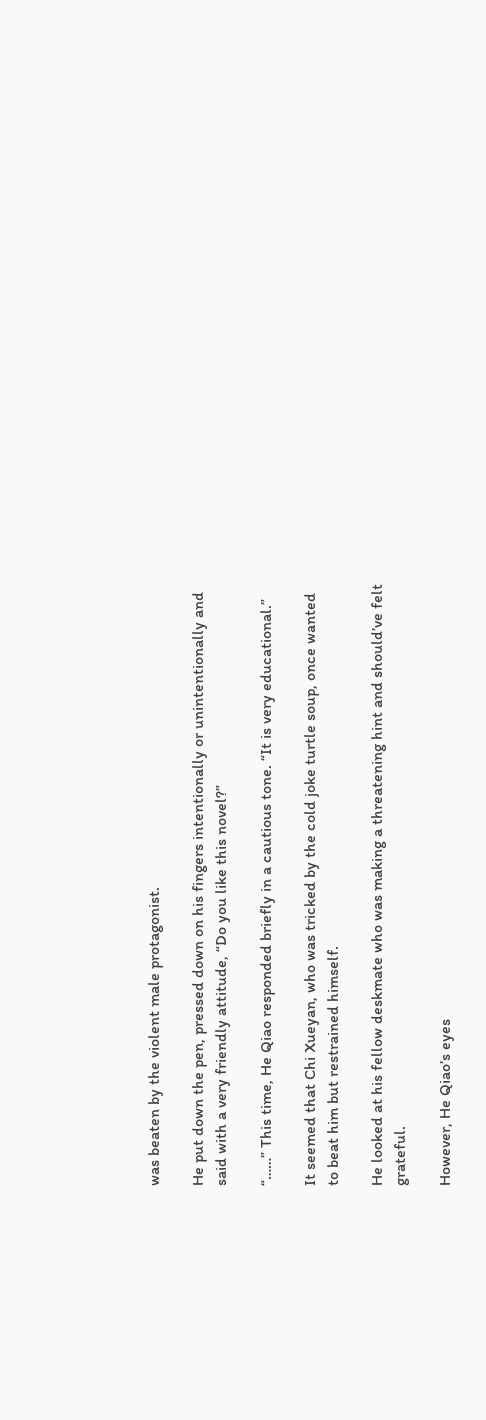was beaten by the violent male protagonist.

He put down the pen, pressed down on his fingers intentionally or unintentionally and said with a very friendly attitude, “Do you like this novel?”

“……” This time, He Qiao responded briefly in a cautious tone. “It is very educational.”

It seemed that Chi Xueyan, who was tricked by the cold joke turtle soup, once wanted to beat him but restrained himself.

He looked at his fellow deskmate who was making a threatening hint and should’ve felt grateful.

However, He Qiao’s eyes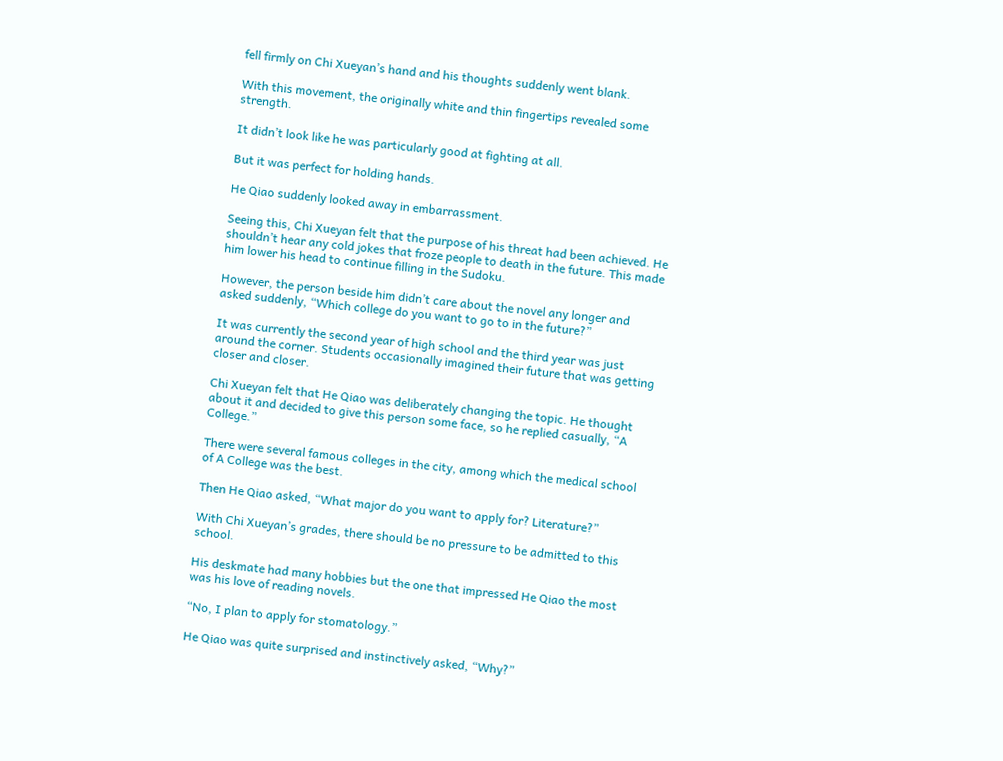fell firmly on Chi Xueyan’s hand and his thoughts suddenly went blank.

With this movement, the originally white and thin fingertips revealed some strength.

It didn’t look like he was particularly good at fighting at all.

But it was perfect for holding hands.

He Qiao suddenly looked away in embarrassment.

Seeing this, Chi Xueyan felt that the purpose of his threat had been achieved. He shouldn’t hear any cold jokes that froze people to death in the future. This made him lower his head to continue filling in the Sudoku.

However, the person beside him didn’t care about the novel any longer and asked suddenly, “Which college do you want to go to in the future?”

It was currently the second year of high school and the third year was just around the corner. Students occasionally imagined their future that was getting closer and closer.

Chi Xueyan felt that He Qiao was deliberately changing the topic. He thought about it and decided to give this person some face, so he replied casually, “A College.”

There were several famous colleges in the city, among which the medical school of A College was the best.

Then He Qiao asked, “What major do you want to apply for? Literature?”

With Chi Xueyan’s grades, there should be no pressure to be admitted to this school.

His deskmate had many hobbies but the one that impressed He Qiao the most was his love of reading novels.

“No, I plan to apply for stomatology.”

He Qiao was quite surprised and instinctively asked, “Why?”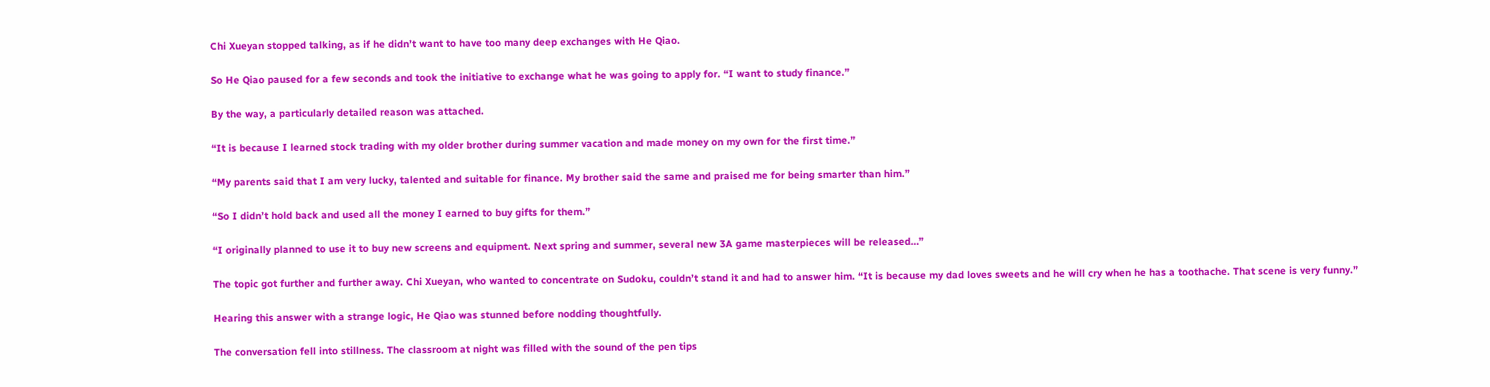Chi Xueyan stopped talking, as if he didn’t want to have too many deep exchanges with He Qiao.

So He Qiao paused for a few seconds and took the initiative to exchange what he was going to apply for. “I want to study finance.”

By the way, a particularly detailed reason was attached.

“It is because I learned stock trading with my older brother during summer vacation and made money on my own for the first time.”

“My parents said that I am very lucky, talented and suitable for finance. My brother said the same and praised me for being smarter than him.”

“So I didn’t hold back and used all the money I earned to buy gifts for them.”

“I originally planned to use it to buy new screens and equipment. Next spring and summer, several new 3A game masterpieces will be released…”

The topic got further and further away. Chi Xueyan, who wanted to concentrate on Sudoku, couldn’t stand it and had to answer him. “It is because my dad loves sweets and he will cry when he has a toothache. That scene is very funny.”

Hearing this answer with a strange logic, He Qiao was stunned before nodding thoughtfully.

The conversation fell into stillness. The classroom at night was filled with the sound of the pen tips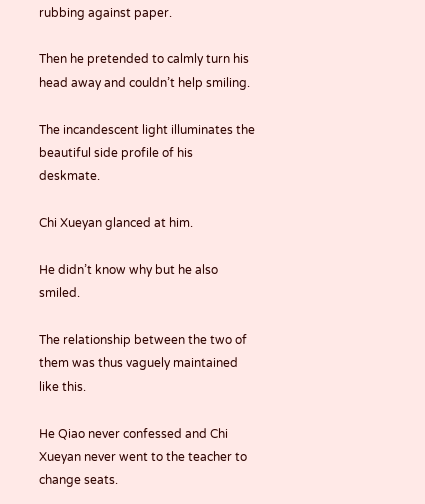rubbing against paper.

Then he pretended to calmly turn his head away and couldn’t help smiling.

The incandescent light illuminates the beautiful side profile of his deskmate.

Chi Xueyan glanced at him.

He didn’t know why but he also smiled.

The relationship between the two of them was thus vaguely maintained like this.

He Qiao never confessed and Chi Xueyan never went to the teacher to change seats.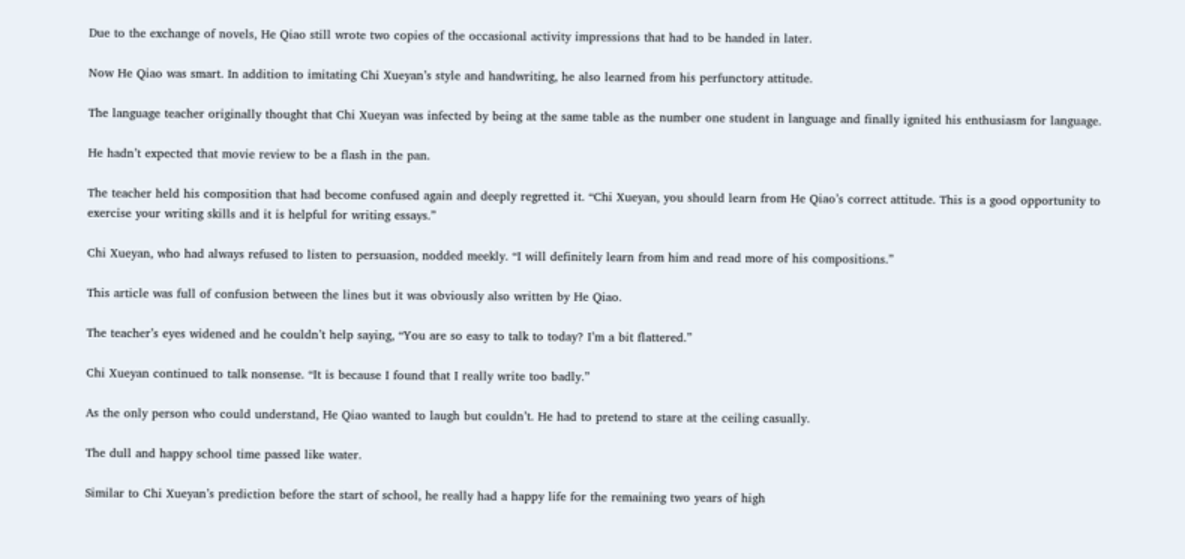Due to the exchange of novels, He Qiao still wrote two copies of the occasional activity impressions that had to be handed in later.

Now He Qiao was smart. In addition to imitating Chi Xueyan’s style and handwriting, he also learned from his perfunctory attitude.

The language teacher originally thought that Chi Xueyan was infected by being at the same table as the number one student in language and finally ignited his enthusiasm for language.

He hadn’t expected that movie review to be a flash in the pan.

The teacher held his composition that had become confused again and deeply regretted it. “Chi Xueyan, you should learn from He Qiao’s correct attitude. This is a good opportunity to exercise your writing skills and it is helpful for writing essays.”

Chi Xueyan, who had always refused to listen to persuasion, nodded meekly. “I will definitely learn from him and read more of his compositions.”

This article was full of confusion between the lines but it was obviously also written by He Qiao.

The teacher’s eyes widened and he couldn’t help saying, “You are so easy to talk to today? I’m a bit flattered.”

Chi Xueyan continued to talk nonsense. “It is because I found that I really write too badly.”

As the only person who could understand, He Qiao wanted to laugh but couldn’t. He had to pretend to stare at the ceiling casually.

The dull and happy school time passed like water.

Similar to Chi Xueyan’s prediction before the start of school, he really had a happy life for the remaining two years of high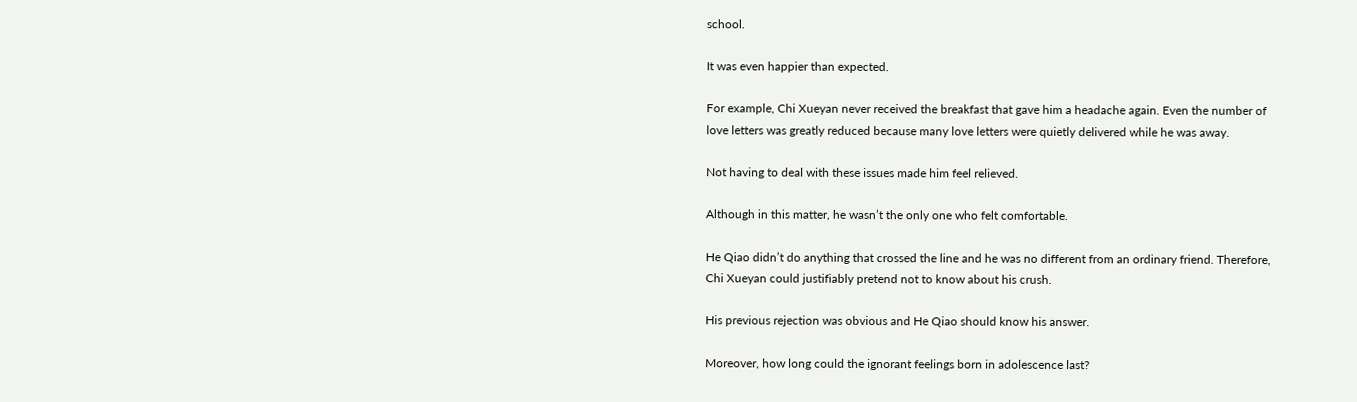school.

It was even happier than expected.

For example, Chi Xueyan never received the breakfast that gave him a headache again. Even the number of love letters was greatly reduced because many love letters were quietly delivered while he was away.

Not having to deal with these issues made him feel relieved.

Although in this matter, he wasn’t the only one who felt comfortable.

He Qiao didn’t do anything that crossed the line and he was no different from an ordinary friend. Therefore, Chi Xueyan could justifiably pretend not to know about his crush.

His previous rejection was obvious and He Qiao should know his answer.

Moreover, how long could the ignorant feelings born in adolescence last?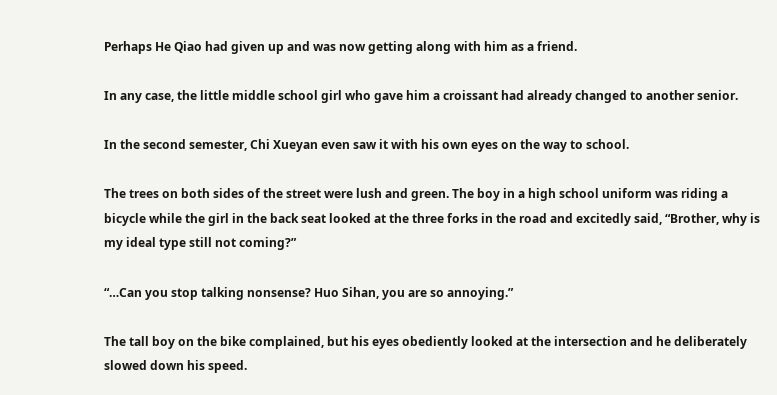Perhaps He Qiao had given up and was now getting along with him as a friend.

In any case, the little middle school girl who gave him a croissant had already changed to another senior.

In the second semester, Chi Xueyan even saw it with his own eyes on the way to school.

The trees on both sides of the street were lush and green. The boy in a high school uniform was riding a bicycle while the girl in the back seat looked at the three forks in the road and excitedly said, “Brother, why is my ideal type still not coming?”

“…Can you stop talking nonsense? Huo Sihan, you are so annoying.”

The tall boy on the bike complained, but his eyes obediently looked at the intersection and he deliberately slowed down his speed.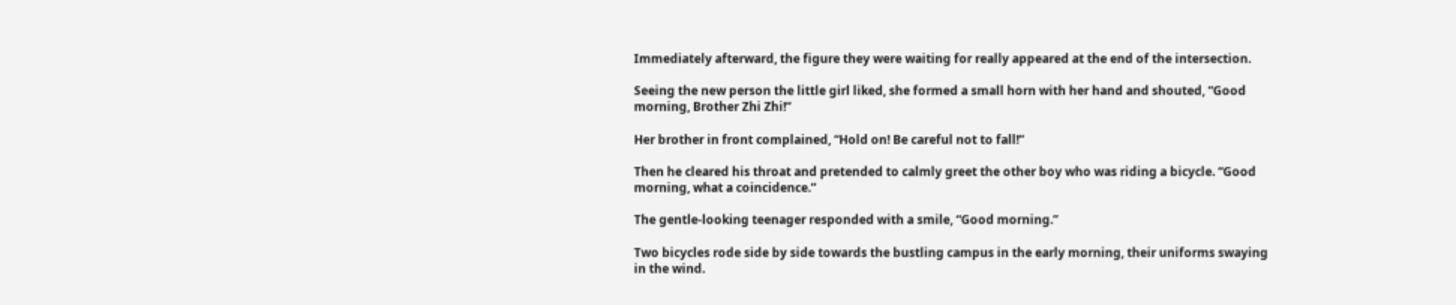Immediately afterward, the figure they were waiting for really appeared at the end of the intersection.

Seeing the new person the little girl liked, she formed a small horn with her hand and shouted, “Good morning, Brother Zhi Zhi!”

Her brother in front complained, “Hold on! Be careful not to fall!”

Then he cleared his throat and pretended to calmly greet the other boy who was riding a bicycle. “Good morning, what a coincidence.”

The gentle-looking teenager responded with a smile, “Good morning.”

Two bicycles rode side by side towards the bustling campus in the early morning, their uniforms swaying in the wind.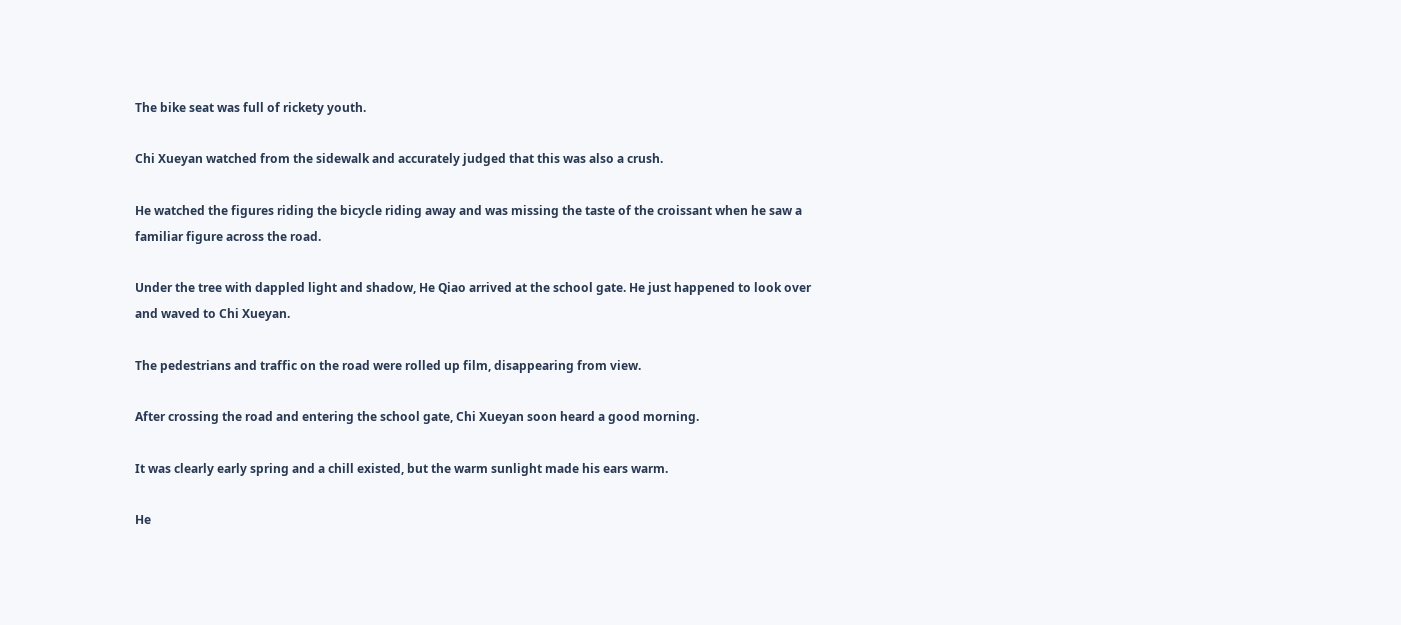The bike seat was full of rickety youth.

Chi Xueyan watched from the sidewalk and accurately judged that this was also a crush.

He watched the figures riding the bicycle riding away and was missing the taste of the croissant when he saw a familiar figure across the road.

Under the tree with dappled light and shadow, He Qiao arrived at the school gate. He just happened to look over and waved to Chi Xueyan.

The pedestrians and traffic on the road were rolled up film, disappearing from view.

After crossing the road and entering the school gate, Chi Xueyan soon heard a good morning.

It was clearly early spring and a chill existed, but the warm sunlight made his ears warm.

He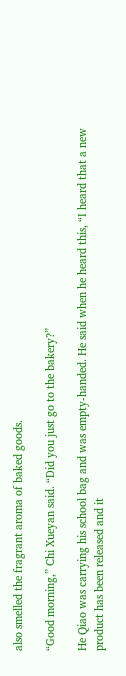also smelled the fragrant aroma of baked goods.

“Good morning,” Chi Xueyan said. “Did you just go to the bakery?”

He Qiao was carrying his school bag and was empty-handed. He said when he heard this, “I heard that a new product has been released and it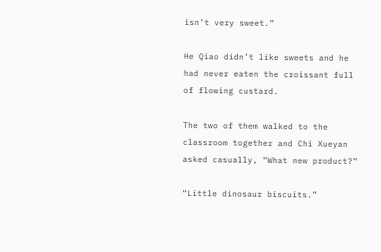isn’t very sweet.”

He Qiao didn’t like sweets and he had never eaten the croissant full of flowing custard.

The two of them walked to the classroom together and Chi Xueyan asked casually, “What new product?”

“Little dinosaur biscuits.”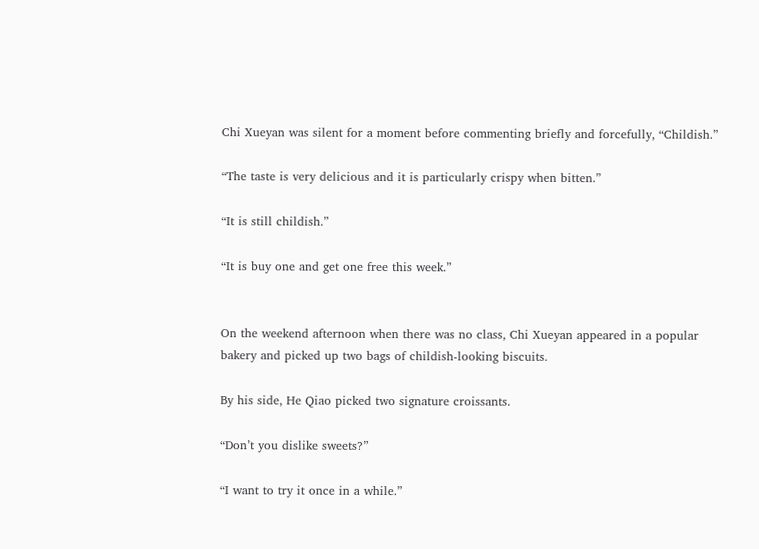Chi Xueyan was silent for a moment before commenting briefly and forcefully, “Childish.”

“The taste is very delicious and it is particularly crispy when bitten.”

“It is still childish.”

“It is buy one and get one free this week.”


On the weekend afternoon when there was no class, Chi Xueyan appeared in a popular bakery and picked up two bags of childish-looking biscuits.

By his side, He Qiao picked two signature croissants.

“Don’t you dislike sweets?”

“I want to try it once in a while.”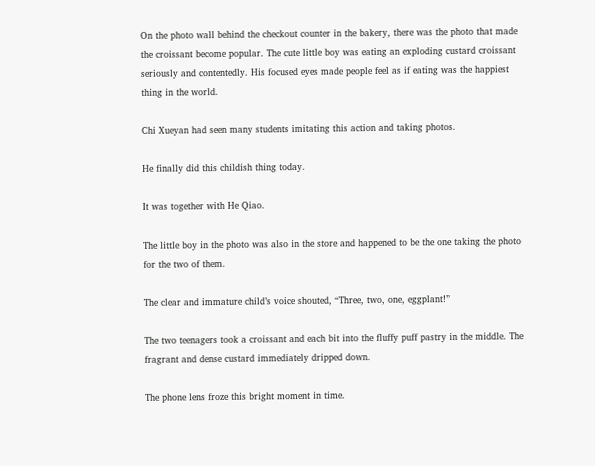On the photo wall behind the checkout counter in the bakery, there was the photo that made the croissant become popular. The cute little boy was eating an exploding custard croissant seriously and contentedly. His focused eyes made people feel as if eating was the happiest thing in the world.

Chi Xueyan had seen many students imitating this action and taking photos.

He finally did this childish thing today.

It was together with He Qiao.

The little boy in the photo was also in the store and happened to be the one taking the photo for the two of them.

The clear and immature child’s voice shouted, “Three, two, one, eggplant!”

The two teenagers took a croissant and each bit into the fluffy puff pastry in the middle. The fragrant and dense custard immediately dripped down.

The phone lens froze this bright moment in time.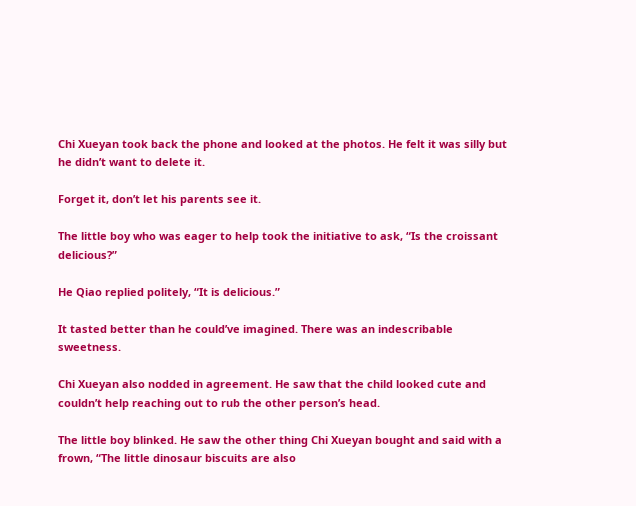Chi Xueyan took back the phone and looked at the photos. He felt it was silly but he didn’t want to delete it.

Forget it, don’t let his parents see it.

The little boy who was eager to help took the initiative to ask, “Is the croissant delicious?”

He Qiao replied politely, “It is delicious.”

It tasted better than he could’ve imagined. There was an indescribable sweetness.

Chi Xueyan also nodded in agreement. He saw that the child looked cute and couldn’t help reaching out to rub the other person’s head.

The little boy blinked. He saw the other thing Chi Xueyan bought and said with a frown, “The little dinosaur biscuits are also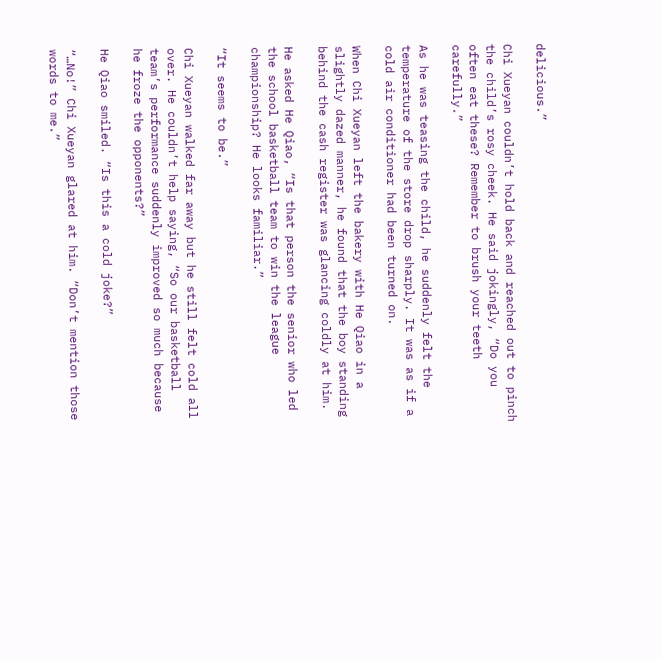delicious.”

Chi Xueyan couldn’t hold back and reached out to pinch the child’s rosy cheek. He said jokingly, “Do you often eat these? Remember to brush your teeth carefully.”

As he was teasing the child, he suddenly felt the temperature of the store drop sharply. It was as if a cold air conditioner had been turned on.

When Chi Xueyan left the bakery with He Qiao in a slightly dazed manner, he found that the boy standing behind the cash register was glancing coldly at him.

He asked He Qiao, “Is that person the senior who led the school basketball team to win the league championship? He looks familiar.”

“It seems to be.”

Chi Xueyan walked far away but he still felt cold all over. He couldn’t help saying, “So our basketball team’s performance suddenly improved so much because he froze the opponents?”

He Qiao smiled. “Is this a cold joke?”

“…No!” Chi Xueyan glared at him. “Don’t mention those words to me.”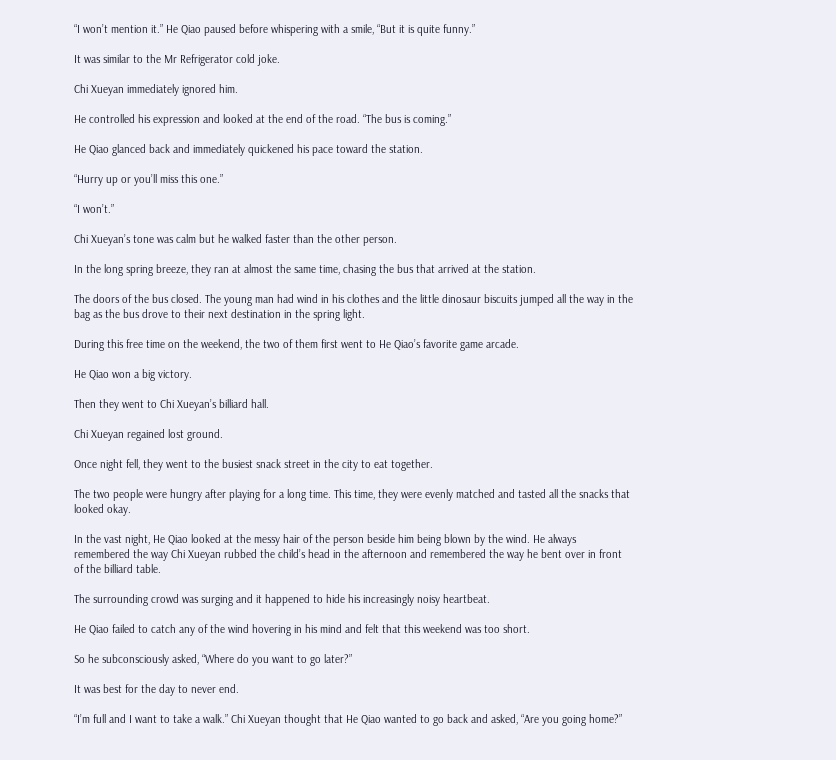“I won’t mention it.” He Qiao paused before whispering with a smile, “But it is quite funny.”

It was similar to the Mr Refrigerator cold joke.

Chi Xueyan immediately ignored him.

He controlled his expression and looked at the end of the road. “The bus is coming.”

He Qiao glanced back and immediately quickened his pace toward the station.

“Hurry up or you’ll miss this one.”

“I won’t.”

Chi Xueyan’s tone was calm but he walked faster than the other person.

In the long spring breeze, they ran at almost the same time, chasing the bus that arrived at the station.

The doors of the bus closed. The young man had wind in his clothes and the little dinosaur biscuits jumped all the way in the bag as the bus drove to their next destination in the spring light.

During this free time on the weekend, the two of them first went to He Qiao’s favorite game arcade.

He Qiao won a big victory.

Then they went to Chi Xueyan’s billiard hall.

Chi Xueyan regained lost ground.

Once night fell, they went to the busiest snack street in the city to eat together.

The two people were hungry after playing for a long time. This time, they were evenly matched and tasted all the snacks that looked okay.

In the vast night, He Qiao looked at the messy hair of the person beside him being blown by the wind. He always remembered the way Chi Xueyan rubbed the child’s head in the afternoon and remembered the way he bent over in front of the billiard table.

The surrounding crowd was surging and it happened to hide his increasingly noisy heartbeat.

He Qiao failed to catch any of the wind hovering in his mind and felt that this weekend was too short.

So he subconsciously asked, “Where do you want to go later?”

It was best for the day to never end.

“I’m full and I want to take a walk.” Chi Xueyan thought that He Qiao wanted to go back and asked, “Are you going home?”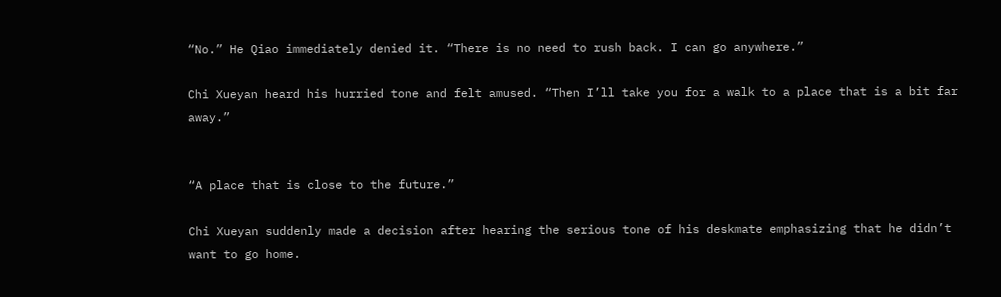“No.” He Qiao immediately denied it. “There is no need to rush back. I can go anywhere.”

Chi Xueyan heard his hurried tone and felt amused. “Then I’ll take you for a walk to a place that is a bit far away.”


“A place that is close to the future.”

Chi Xueyan suddenly made a decision after hearing the serious tone of his deskmate emphasizing that he didn’t want to go home.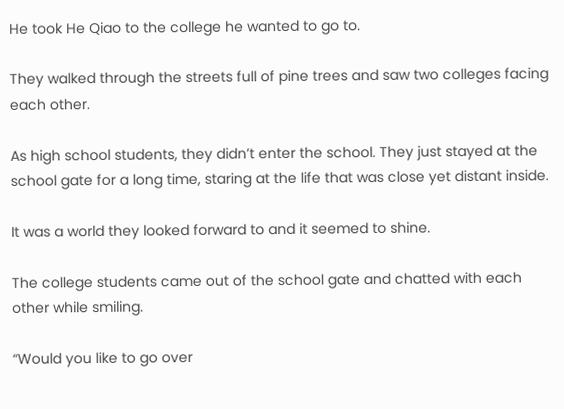He took He Qiao to the college he wanted to go to.

They walked through the streets full of pine trees and saw two colleges facing each other.

As high school students, they didn’t enter the school. They just stayed at the school gate for a long time, staring at the life that was close yet distant inside.

It was a world they looked forward to and it seemed to shine.

The college students came out of the school gate and chatted with each other while smiling.

“Would you like to go over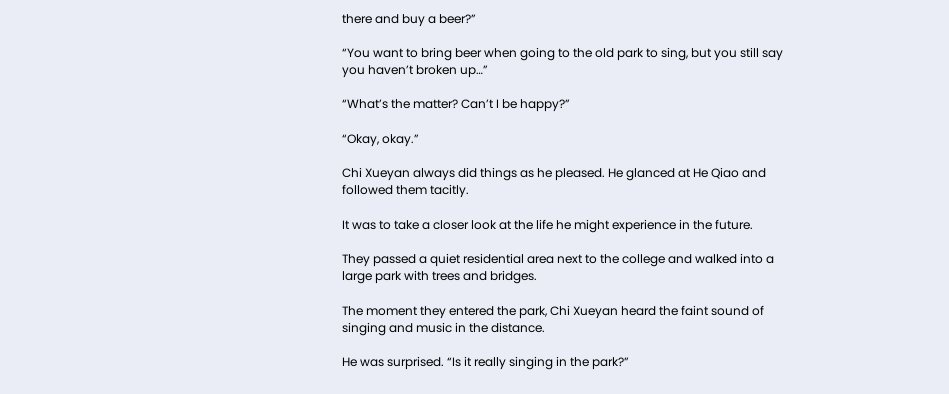there and buy a beer?”

“You want to bring beer when going to the old park to sing, but you still say you haven’t broken up…”

“What’s the matter? Can’t I be happy?”

“Okay, okay.”

Chi Xueyan always did things as he pleased. He glanced at He Qiao and followed them tacitly.

It was to take a closer look at the life he might experience in the future.

They passed a quiet residential area next to the college and walked into a large park with trees and bridges.

The moment they entered the park, Chi Xueyan heard the faint sound of singing and music in the distance.

He was surprised. “Is it really singing in the park?”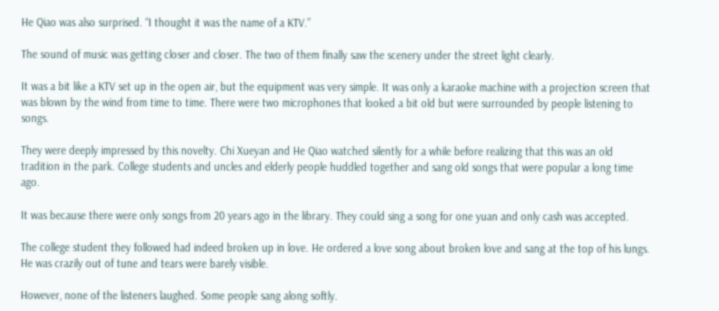He Qiao was also surprised. “I thought it was the name of a KTV.”

The sound of music was getting closer and closer. The two of them finally saw the scenery under the street light clearly.

It was a bit like a KTV set up in the open air, but the equipment was very simple. It was only a karaoke machine with a projection screen that was blown by the wind from time to time. There were two microphones that looked a bit old but were surrounded by people listening to songs.

They were deeply impressed by this novelty. Chi Xueyan and He Qiao watched silently for a while before realizing that this was an old tradition in the park. College students and uncles and elderly people huddled together and sang old songs that were popular a long time ago.

It was because there were only songs from 20 years ago in the library. They could sing a song for one yuan and only cash was accepted.

The college student they followed had indeed broken up in love. He ordered a love song about broken love and sang at the top of his lungs. He was crazily out of tune and tears were barely visible.

However, none of the listeners laughed. Some people sang along softly.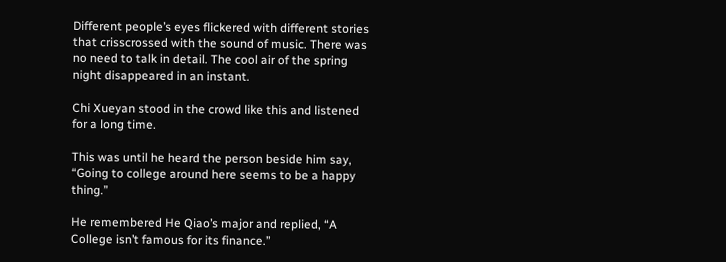Different people’s eyes flickered with different stories that crisscrossed with the sound of music. There was no need to talk in detail. The cool air of the spring night disappeared in an instant.

Chi Xueyan stood in the crowd like this and listened for a long time.

This was until he heard the person beside him say, “Going to college around here seems to be a happy thing.”

He remembered He Qiao’s major and replied, “A College isn’t famous for its finance.”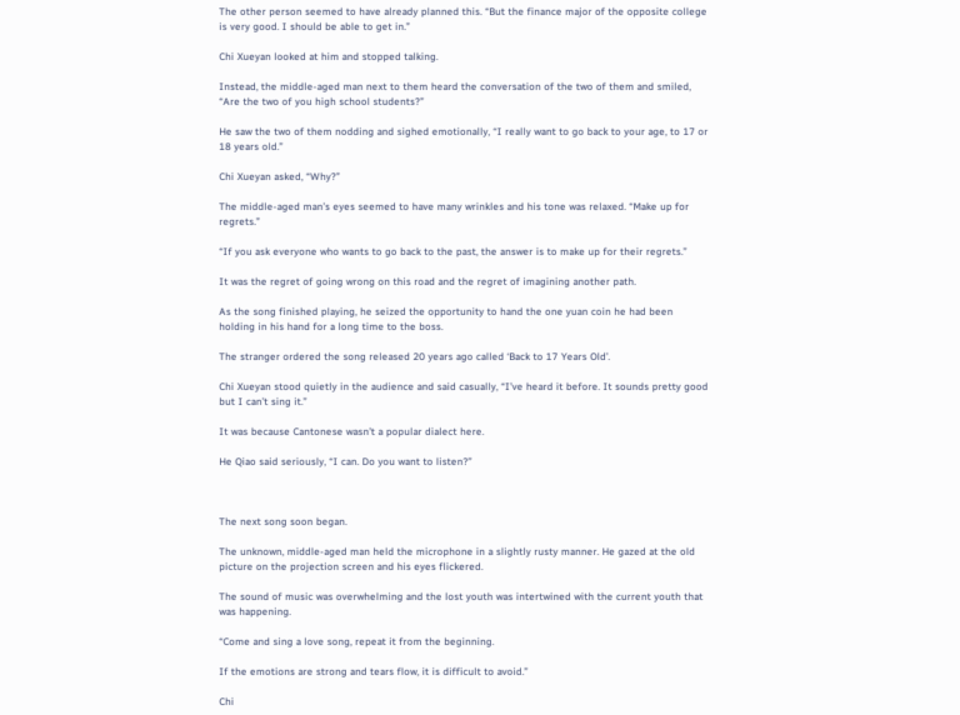The other person seemed to have already planned this. “But the finance major of the opposite college is very good. I should be able to get in.”

Chi Xueyan looked at him and stopped talking.

Instead, the middle-aged man next to them heard the conversation of the two of them and smiled, “Are the two of you high school students?”

He saw the two of them nodding and sighed emotionally, “I really want to go back to your age, to 17 or 18 years old.”

Chi Xueyan asked, “Why?”

The middle-aged man’s eyes seemed to have many wrinkles and his tone was relaxed. “Make up for regrets.”

“If you ask everyone who wants to go back to the past, the answer is to make up for their regrets.”

It was the regret of going wrong on this road and the regret of imagining another path.

As the song finished playing, he seized the opportunity to hand the one yuan coin he had been holding in his hand for a long time to the boss.

The stranger ordered the song released 20 years ago called ‘Back to 17 Years Old’.

Chi Xueyan stood quietly in the audience and said casually, “I’ve heard it before. It sounds pretty good but I can’t sing it.”

It was because Cantonese wasn’t a popular dialect here.

He Qiao said seriously, “I can. Do you want to listen?”



The next song soon began.

The unknown, middle-aged man held the microphone in a slightly rusty manner. He gazed at the old picture on the projection screen and his eyes flickered.

The sound of music was overwhelming and the lost youth was intertwined with the current youth that was happening.

“Come and sing a love song, repeat it from the beginning.

If the emotions are strong and tears flow, it is difficult to avoid.”

Chi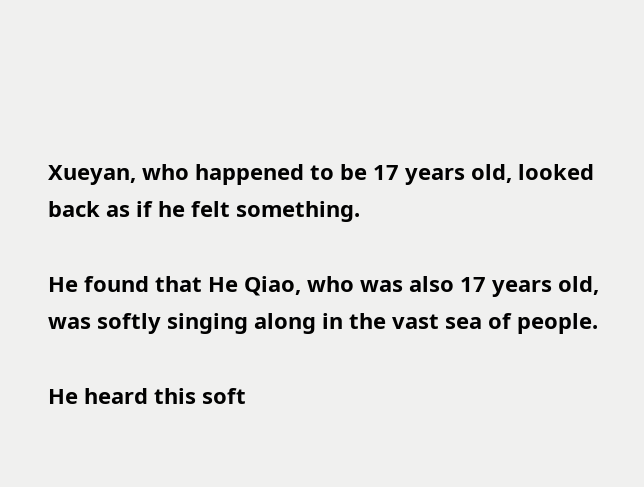Xueyan, who happened to be 17 years old, looked back as if he felt something.

He found that He Qiao, who was also 17 years old, was softly singing along in the vast sea of people.

He heard this soft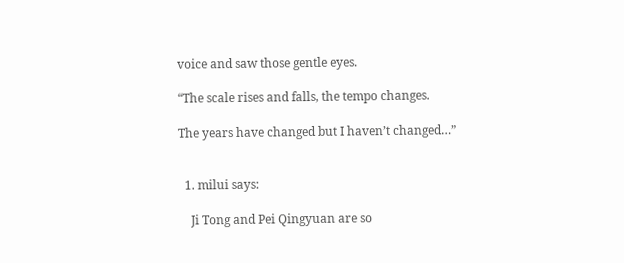voice and saw those gentle eyes.

“The scale rises and falls, the tempo changes.

The years have changed but I haven’t changed…”


  1. milui says:

    Ji Tong and Pei Qingyuan are so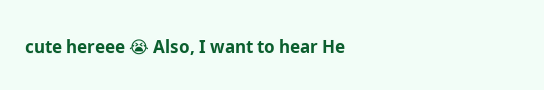cute hereee 😭 Also, I want to hear He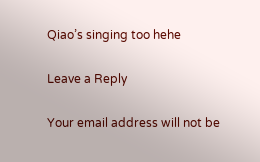Qiao’s singing too hehe

Leave a Reply

Your email address will not be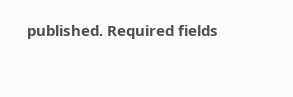published. Required fields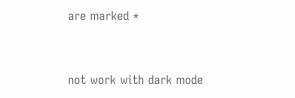are marked *


not work with dark mode